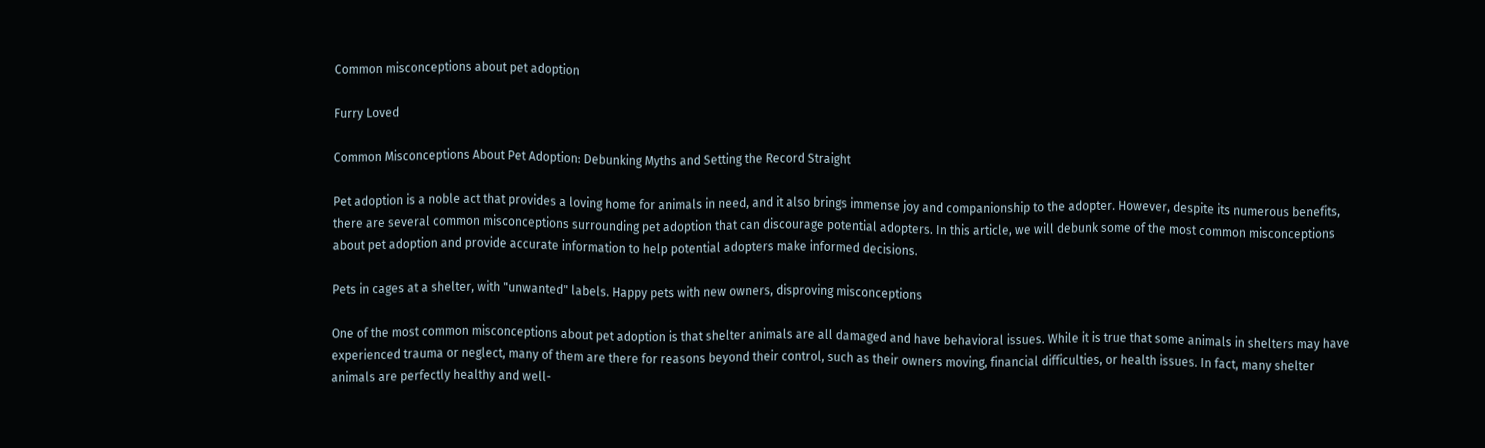Common misconceptions about pet adoption

Furry Loved

Common Misconceptions About Pet Adoption: Debunking Myths and Setting the Record Straight

Pet adoption is a noble act that provides a loving home for animals in need, and it also brings immense joy and companionship to the adopter. However, despite its numerous benefits, there are several common misconceptions surrounding pet adoption that can discourage potential adopters. In this article, we will debunk some of the most common misconceptions about pet adoption and provide accurate information to help potential adopters make informed decisions.

Pets in cages at a shelter, with "unwanted" labels. Happy pets with new owners, disproving misconceptions

One of the most common misconceptions about pet adoption is that shelter animals are all damaged and have behavioral issues. While it is true that some animals in shelters may have experienced trauma or neglect, many of them are there for reasons beyond their control, such as their owners moving, financial difficulties, or health issues. In fact, many shelter animals are perfectly healthy and well-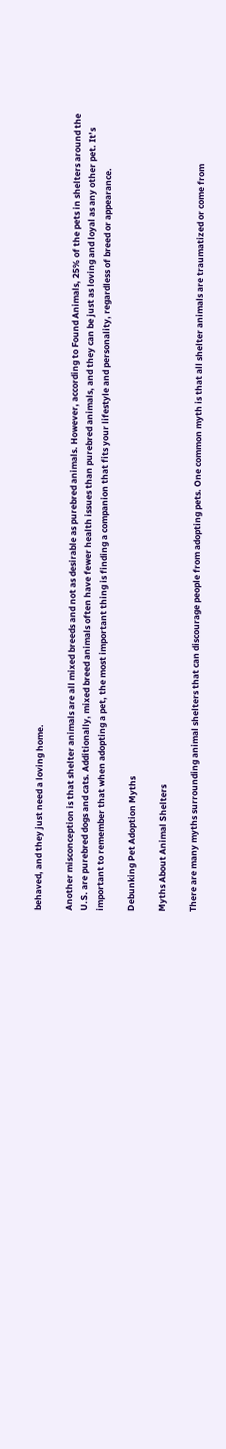behaved, and they just need a loving home.

Another misconception is that shelter animals are all mixed breeds and not as desirable as purebred animals. However, according to Found Animals, 25% of the pets in shelters around the U.S. are purebred dogs and cats. Additionally, mixed breed animals often have fewer health issues than purebred animals, and they can be just as loving and loyal as any other pet. It’s important to remember that when adopting a pet, the most important thing is finding a companion that fits your lifestyle and personality, regardless of breed or appearance.

Debunking Pet Adoption Myths

Myths About Animal Shelters

There are many myths surrounding animal shelters that can discourage people from adopting pets. One common myth is that all shelter animals are traumatized or come from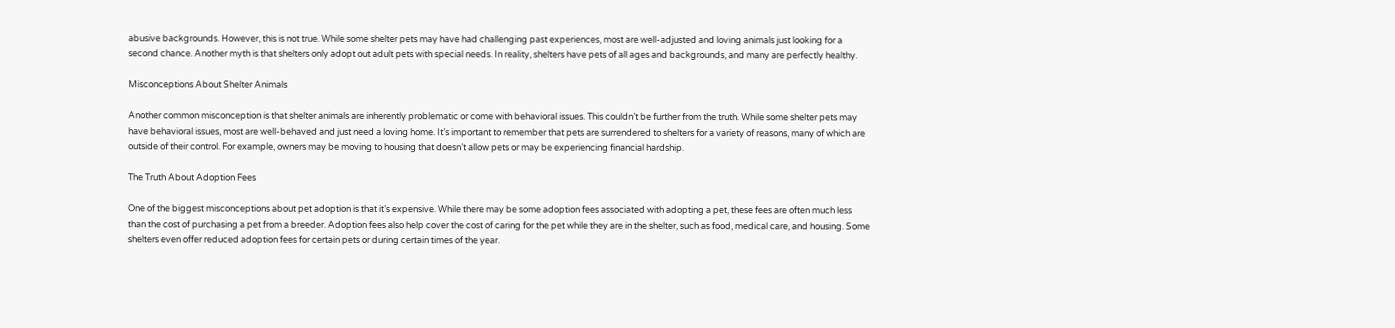abusive backgrounds. However, this is not true. While some shelter pets may have had challenging past experiences, most are well-adjusted and loving animals just looking for a second chance. Another myth is that shelters only adopt out adult pets with special needs. In reality, shelters have pets of all ages and backgrounds, and many are perfectly healthy.

Misconceptions About Shelter Animals

Another common misconception is that shelter animals are inherently problematic or come with behavioral issues. This couldn’t be further from the truth. While some shelter pets may have behavioral issues, most are well-behaved and just need a loving home. It’s important to remember that pets are surrendered to shelters for a variety of reasons, many of which are outside of their control. For example, owners may be moving to housing that doesn’t allow pets or may be experiencing financial hardship.

The Truth About Adoption Fees

One of the biggest misconceptions about pet adoption is that it’s expensive. While there may be some adoption fees associated with adopting a pet, these fees are often much less than the cost of purchasing a pet from a breeder. Adoption fees also help cover the cost of caring for the pet while they are in the shelter, such as food, medical care, and housing. Some shelters even offer reduced adoption fees for certain pets or during certain times of the year.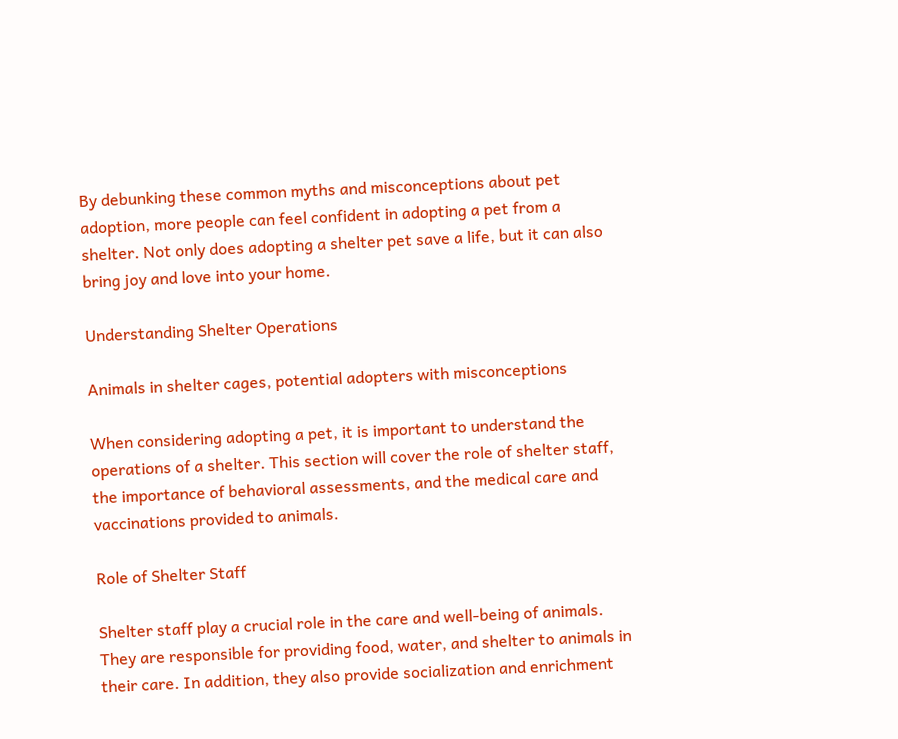By debunking these common myths and misconceptions about pet adoption, more people can feel confident in adopting a pet from a shelter. Not only does adopting a shelter pet save a life, but it can also bring joy and love into your home.

Understanding Shelter Operations

Animals in shelter cages, potential adopters with misconceptions

When considering adopting a pet, it is important to understand the operations of a shelter. This section will cover the role of shelter staff, the importance of behavioral assessments, and the medical care and vaccinations provided to animals.

Role of Shelter Staff

Shelter staff play a crucial role in the care and well-being of animals. They are responsible for providing food, water, and shelter to animals in their care. In addition, they also provide socialization and enrichment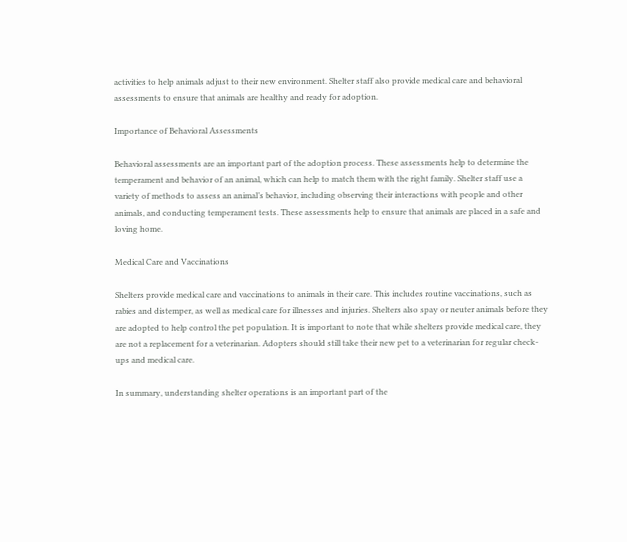activities to help animals adjust to their new environment. Shelter staff also provide medical care and behavioral assessments to ensure that animals are healthy and ready for adoption.

Importance of Behavioral Assessments

Behavioral assessments are an important part of the adoption process. These assessments help to determine the temperament and behavior of an animal, which can help to match them with the right family. Shelter staff use a variety of methods to assess an animal’s behavior, including observing their interactions with people and other animals, and conducting temperament tests. These assessments help to ensure that animals are placed in a safe and loving home.

Medical Care and Vaccinations

Shelters provide medical care and vaccinations to animals in their care. This includes routine vaccinations, such as rabies and distemper, as well as medical care for illnesses and injuries. Shelters also spay or neuter animals before they are adopted to help control the pet population. It is important to note that while shelters provide medical care, they are not a replacement for a veterinarian. Adopters should still take their new pet to a veterinarian for regular check-ups and medical care.

In summary, understanding shelter operations is an important part of the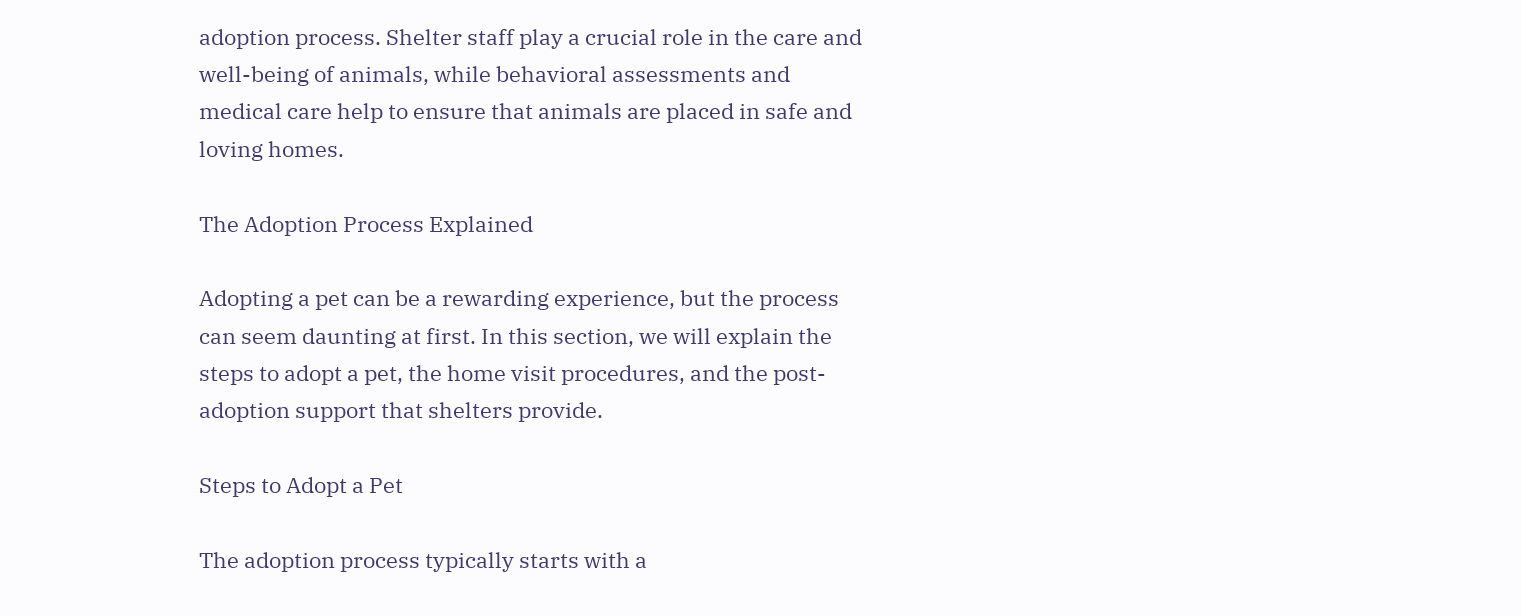adoption process. Shelter staff play a crucial role in the care and well-being of animals, while behavioral assessments and medical care help to ensure that animals are placed in safe and loving homes.

The Adoption Process Explained

Adopting a pet can be a rewarding experience, but the process can seem daunting at first. In this section, we will explain the steps to adopt a pet, the home visit procedures, and the post-adoption support that shelters provide.

Steps to Adopt a Pet

The adoption process typically starts with a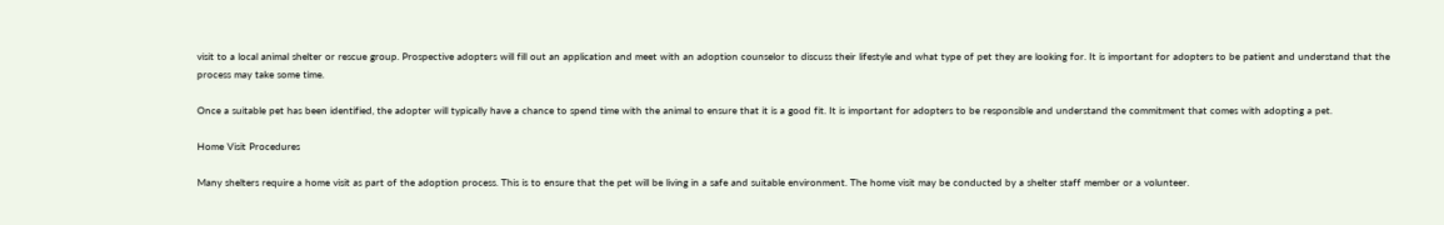visit to a local animal shelter or rescue group. Prospective adopters will fill out an application and meet with an adoption counselor to discuss their lifestyle and what type of pet they are looking for. It is important for adopters to be patient and understand that the process may take some time.

Once a suitable pet has been identified, the adopter will typically have a chance to spend time with the animal to ensure that it is a good fit. It is important for adopters to be responsible and understand the commitment that comes with adopting a pet.

Home Visit Procedures

Many shelters require a home visit as part of the adoption process. This is to ensure that the pet will be living in a safe and suitable environment. The home visit may be conducted by a shelter staff member or a volunteer.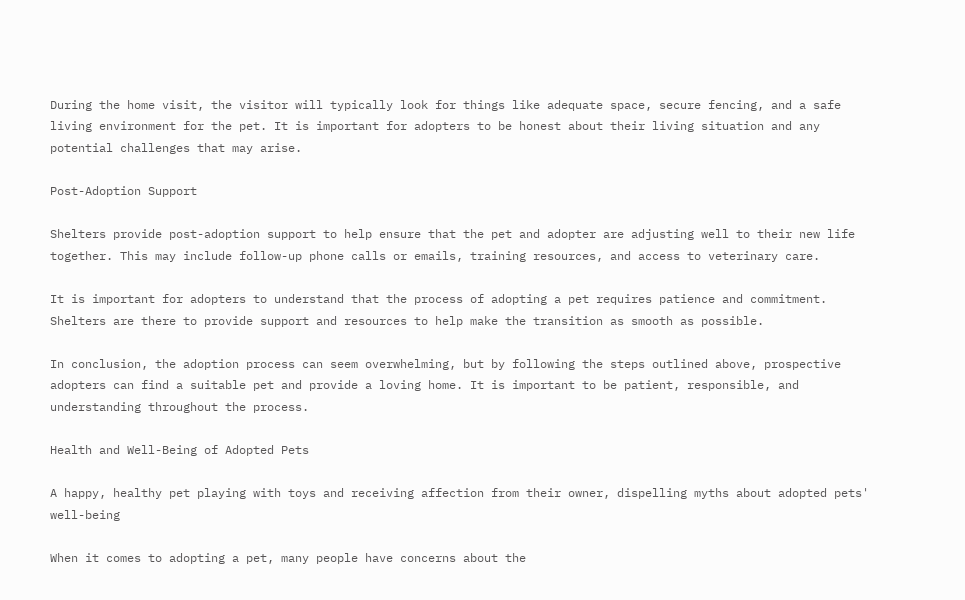During the home visit, the visitor will typically look for things like adequate space, secure fencing, and a safe living environment for the pet. It is important for adopters to be honest about their living situation and any potential challenges that may arise.

Post-Adoption Support

Shelters provide post-adoption support to help ensure that the pet and adopter are adjusting well to their new life together. This may include follow-up phone calls or emails, training resources, and access to veterinary care.

It is important for adopters to understand that the process of adopting a pet requires patience and commitment. Shelters are there to provide support and resources to help make the transition as smooth as possible.

In conclusion, the adoption process can seem overwhelming, but by following the steps outlined above, prospective adopters can find a suitable pet and provide a loving home. It is important to be patient, responsible, and understanding throughout the process.

Health and Well-Being of Adopted Pets

A happy, healthy pet playing with toys and receiving affection from their owner, dispelling myths about adopted pets' well-being

When it comes to adopting a pet, many people have concerns about the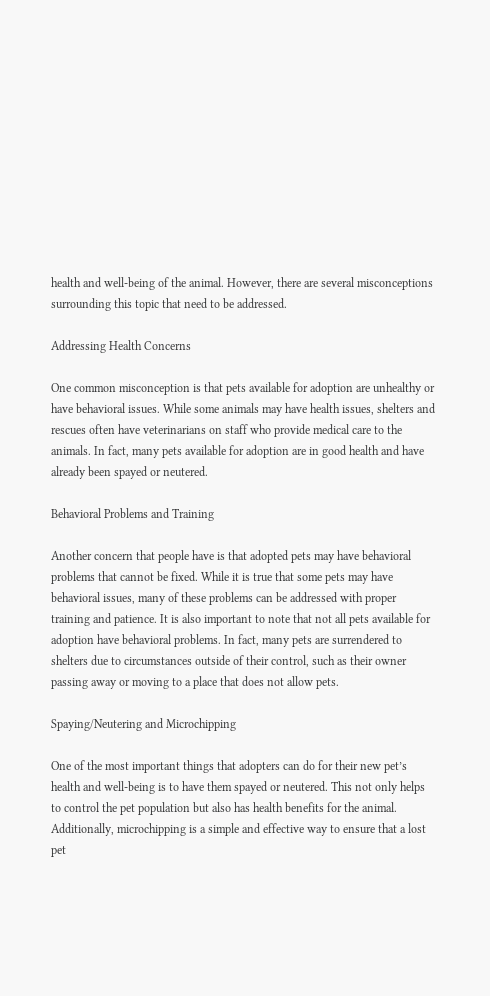health and well-being of the animal. However, there are several misconceptions surrounding this topic that need to be addressed.

Addressing Health Concerns

One common misconception is that pets available for adoption are unhealthy or have behavioral issues. While some animals may have health issues, shelters and rescues often have veterinarians on staff who provide medical care to the animals. In fact, many pets available for adoption are in good health and have already been spayed or neutered.

Behavioral Problems and Training

Another concern that people have is that adopted pets may have behavioral problems that cannot be fixed. While it is true that some pets may have behavioral issues, many of these problems can be addressed with proper training and patience. It is also important to note that not all pets available for adoption have behavioral problems. In fact, many pets are surrendered to shelters due to circumstances outside of their control, such as their owner passing away or moving to a place that does not allow pets.

Spaying/Neutering and Microchipping

One of the most important things that adopters can do for their new pet’s health and well-being is to have them spayed or neutered. This not only helps to control the pet population but also has health benefits for the animal. Additionally, microchipping is a simple and effective way to ensure that a lost pet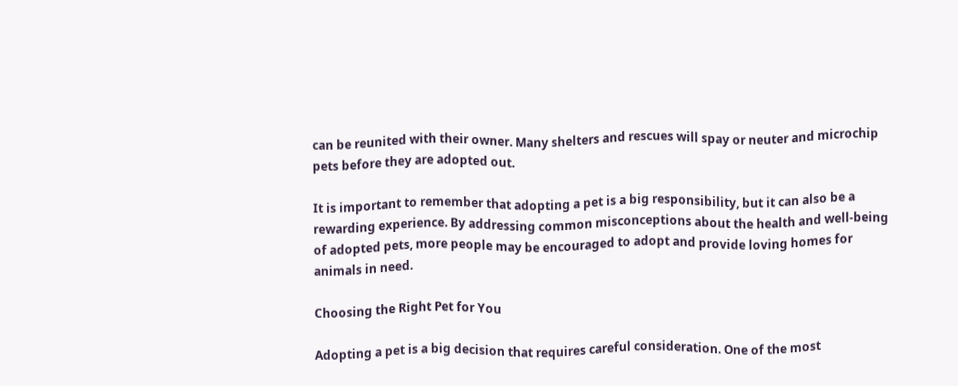can be reunited with their owner. Many shelters and rescues will spay or neuter and microchip pets before they are adopted out.

It is important to remember that adopting a pet is a big responsibility, but it can also be a rewarding experience. By addressing common misconceptions about the health and well-being of adopted pets, more people may be encouraged to adopt and provide loving homes for animals in need.

Choosing the Right Pet for You

Adopting a pet is a big decision that requires careful consideration. One of the most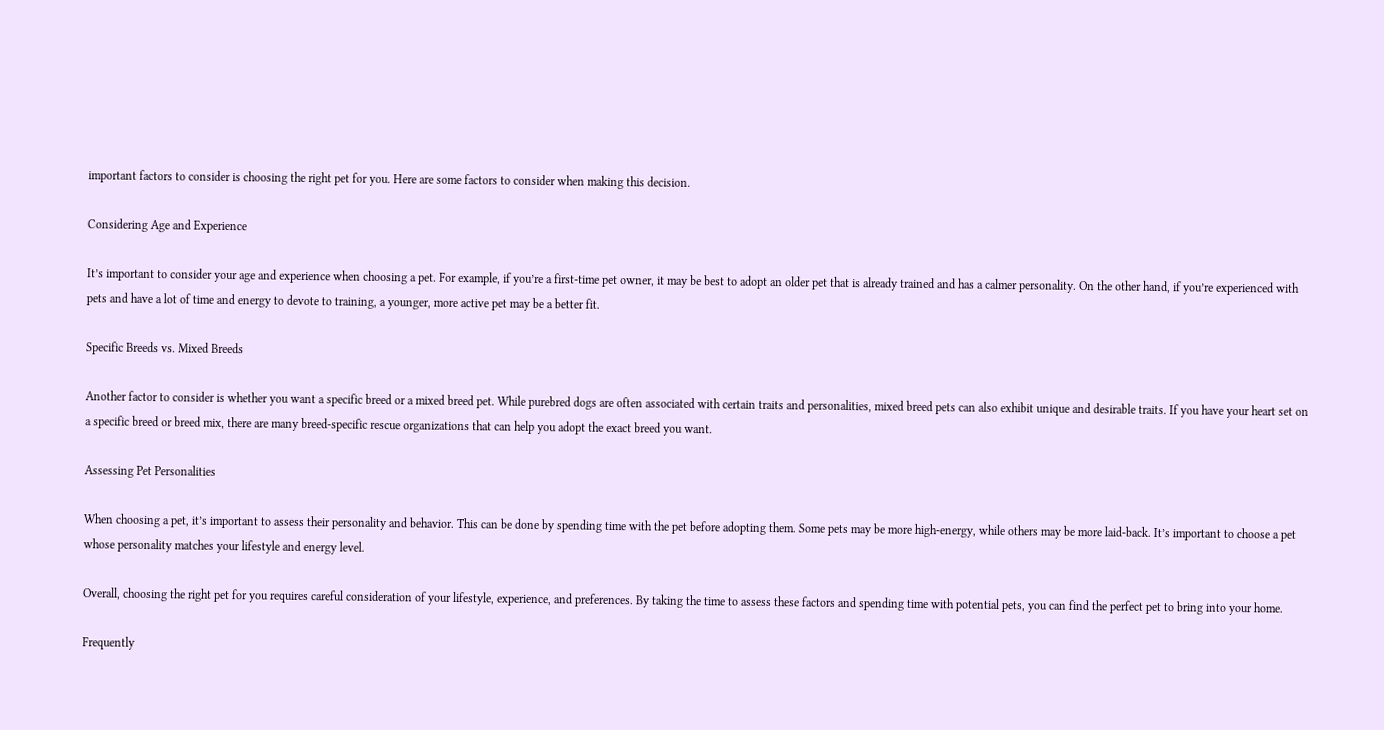important factors to consider is choosing the right pet for you. Here are some factors to consider when making this decision.

Considering Age and Experience

It’s important to consider your age and experience when choosing a pet. For example, if you’re a first-time pet owner, it may be best to adopt an older pet that is already trained and has a calmer personality. On the other hand, if you’re experienced with pets and have a lot of time and energy to devote to training, a younger, more active pet may be a better fit.

Specific Breeds vs. Mixed Breeds

Another factor to consider is whether you want a specific breed or a mixed breed pet. While purebred dogs are often associated with certain traits and personalities, mixed breed pets can also exhibit unique and desirable traits. If you have your heart set on a specific breed or breed mix, there are many breed-specific rescue organizations that can help you adopt the exact breed you want.

Assessing Pet Personalities

When choosing a pet, it’s important to assess their personality and behavior. This can be done by spending time with the pet before adopting them. Some pets may be more high-energy, while others may be more laid-back. It’s important to choose a pet whose personality matches your lifestyle and energy level.

Overall, choosing the right pet for you requires careful consideration of your lifestyle, experience, and preferences. By taking the time to assess these factors and spending time with potential pets, you can find the perfect pet to bring into your home.

Frequently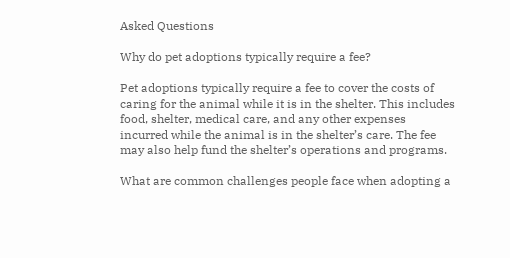Asked Questions

Why do pet adoptions typically require a fee?

Pet adoptions typically require a fee to cover the costs of caring for the animal while it is in the shelter. This includes food, shelter, medical care, and any other expenses incurred while the animal is in the shelter’s care. The fee may also help fund the shelter’s operations and programs.

What are common challenges people face when adopting a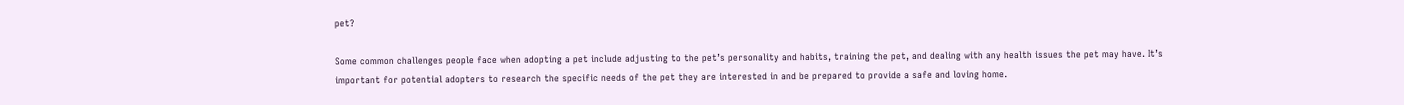pet?

Some common challenges people face when adopting a pet include adjusting to the pet’s personality and habits, training the pet, and dealing with any health issues the pet may have. It’s important for potential adopters to research the specific needs of the pet they are interested in and be prepared to provide a safe and loving home.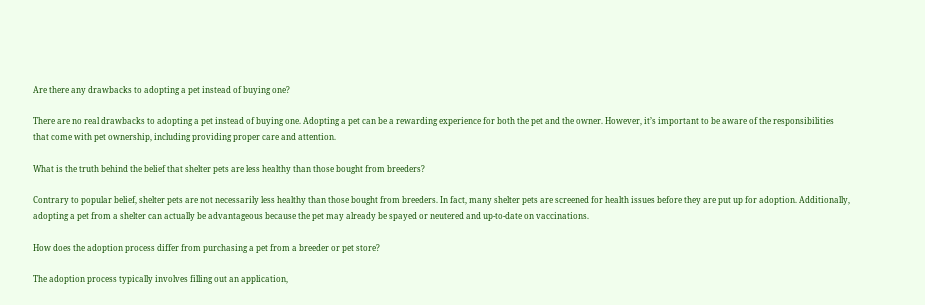Are there any drawbacks to adopting a pet instead of buying one?

There are no real drawbacks to adopting a pet instead of buying one. Adopting a pet can be a rewarding experience for both the pet and the owner. However, it’s important to be aware of the responsibilities that come with pet ownership, including providing proper care and attention.

What is the truth behind the belief that shelter pets are less healthy than those bought from breeders?

Contrary to popular belief, shelter pets are not necessarily less healthy than those bought from breeders. In fact, many shelter pets are screened for health issues before they are put up for adoption. Additionally, adopting a pet from a shelter can actually be advantageous because the pet may already be spayed or neutered and up-to-date on vaccinations.

How does the adoption process differ from purchasing a pet from a breeder or pet store?

The adoption process typically involves filling out an application,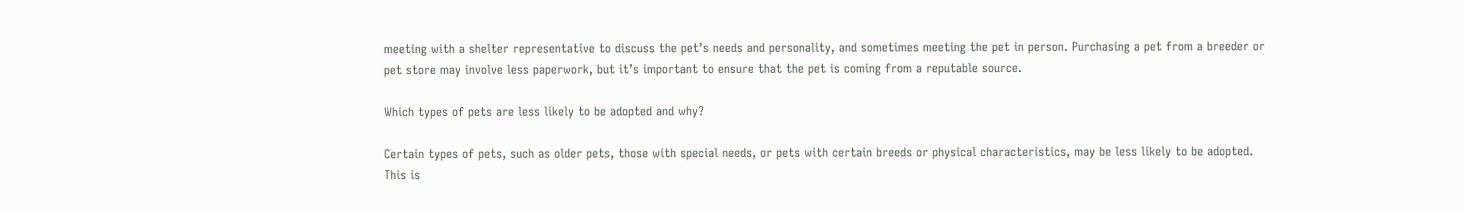meeting with a shelter representative to discuss the pet’s needs and personality, and sometimes meeting the pet in person. Purchasing a pet from a breeder or pet store may involve less paperwork, but it’s important to ensure that the pet is coming from a reputable source.

Which types of pets are less likely to be adopted and why?

Certain types of pets, such as older pets, those with special needs, or pets with certain breeds or physical characteristics, may be less likely to be adopted. This is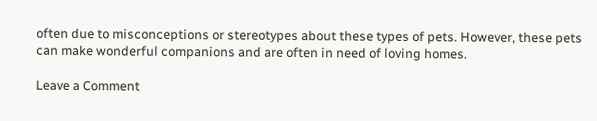often due to misconceptions or stereotypes about these types of pets. However, these pets can make wonderful companions and are often in need of loving homes.

Leave a Comment